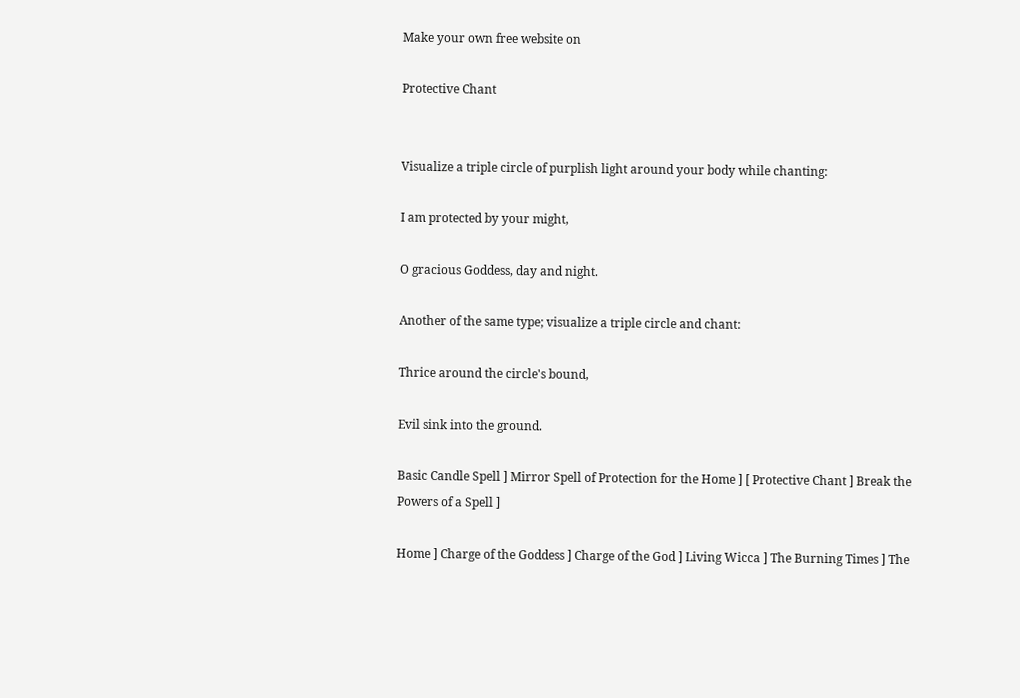Make your own free website on

Protective Chant


Visualize a triple circle of purplish light around your body while chanting:

I am protected by your might,

O gracious Goddess, day and night.

Another of the same type; visualize a triple circle and chant:

Thrice around the circle's bound,

Evil sink into the ground.

Basic Candle Spell ] Mirror Spell of Protection for the Home ] [ Protective Chant ] Break the Powers of a Spell ]

Home ] Charge of the Goddess ] Charge of the God ] Living Wicca ] The Burning Times ] The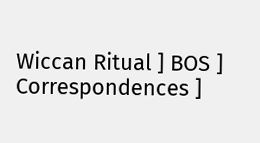Wiccan Ritual ] BOS ] Correspondences ]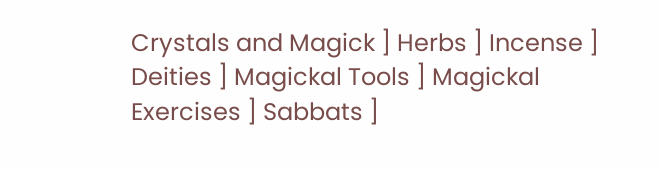Crystals and Magick ] Herbs ] Incense ] Deities ] Magickal Tools ] Magickal Exercises ] Sabbats ]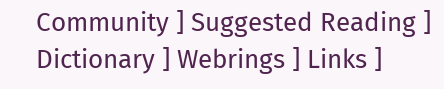Community ] Suggested Reading ] Dictionary ] Webrings ] Links ]